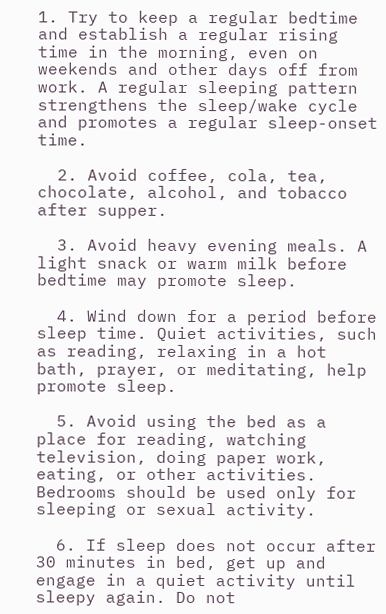1. Try to keep a regular bedtime and establish a regular rising time in the morning, even on weekends and other days off from work. A regular sleeping pattern strengthens the sleep/wake cycle and promotes a regular sleep-onset time.

  2. Avoid coffee, cola, tea, chocolate, alcohol, and tobacco after supper.

  3. Avoid heavy evening meals. A light snack or warm milk before bedtime may promote sleep.

  4. Wind down for a period before sleep time. Quiet activities, such as reading, relaxing in a hot bath, prayer, or meditating, help promote sleep.

  5. Avoid using the bed as a place for reading, watching television, doing paper work, eating, or other activities. Bedrooms should be used only for sleeping or sexual activity.

  6. If sleep does not occur after 30 minutes in bed, get up and engage in a quiet activity until sleepy again. Do not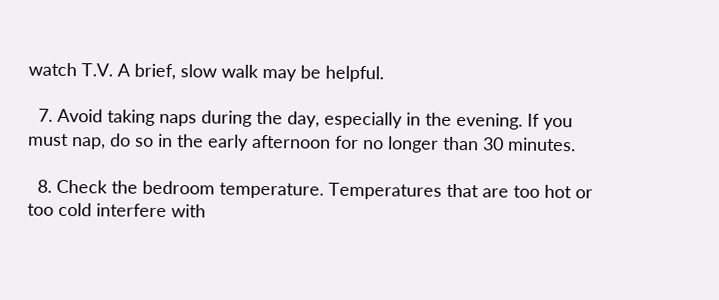watch T.V. A brief, slow walk may be helpful.

  7. Avoid taking naps during the day, especially in the evening. If you must nap, do so in the early afternoon for no longer than 30 minutes.

  8. Check the bedroom temperature. Temperatures that are too hot or too cold interfere with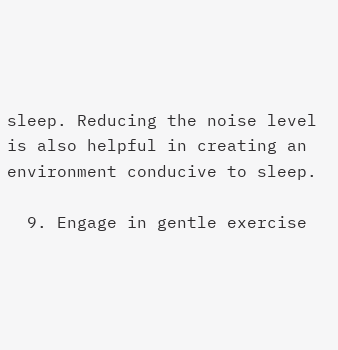sleep. Reducing the noise level is also helpful in creating an environment conducive to sleep.

  9. Engage in gentle exercise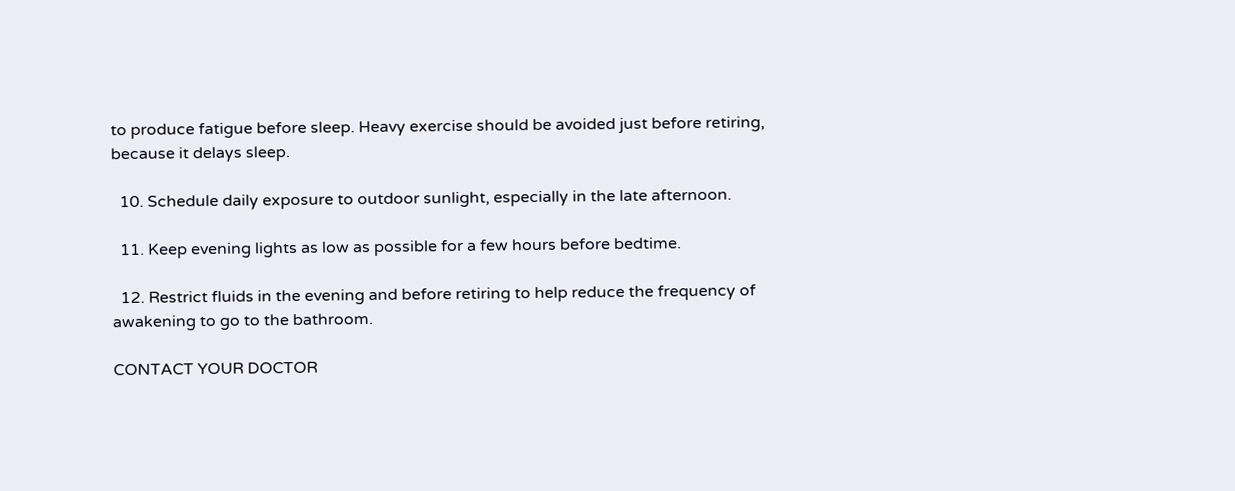to produce fatigue before sleep. Heavy exercise should be avoided just before retiring, because it delays sleep.

  10. Schedule daily exposure to outdoor sunlight, especially in the late afternoon.

  11. Keep evening lights as low as possible for a few hours before bedtime.

  12. Restrict fluids in the evening and before retiring to help reduce the frequency of awakening to go to the bathroom.

CONTACT YOUR DOCTOR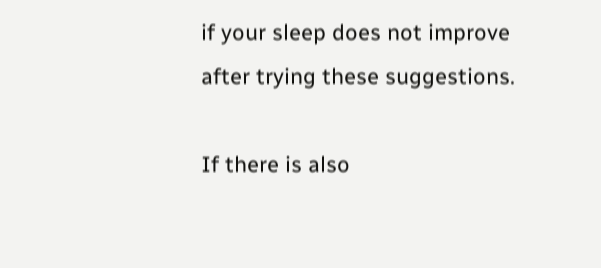if your sleep does not improve after trying these suggestions.

If there is also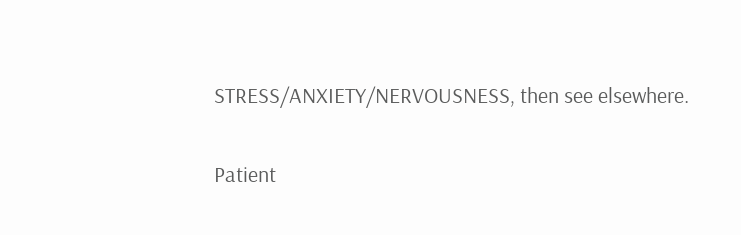STRESS/ANXIETY/NERVOUSNESS, then see elsewhere.

Patient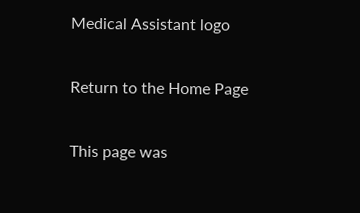Medical Assistant logo

Return to the Home Page

This page was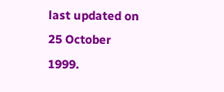last updated on 25 October 1999.